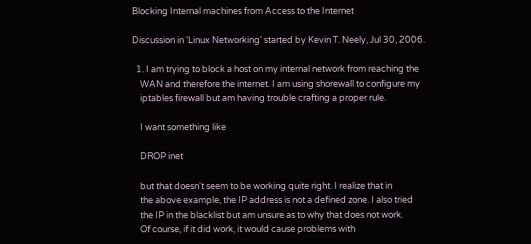Blocking Internal machines from Access to the Internet

Discussion in 'Linux Networking' started by Kevin T. Neely, Jul 30, 2006.

  1. I am trying to block a host on my internal network from reaching the
    WAN and therefore the internet. I am using shorewall to configure my
    iptables firewall but am having trouble crafting a proper rule.

    I want something like

    DROP inet

    but that doesn't seem to be working quite right. I realize that in
    the above example, the IP address is not a defined zone. I also tried
    the IP in the blacklist but am unsure as to why that does not work.
    Of course, if it did work, it would cause problems with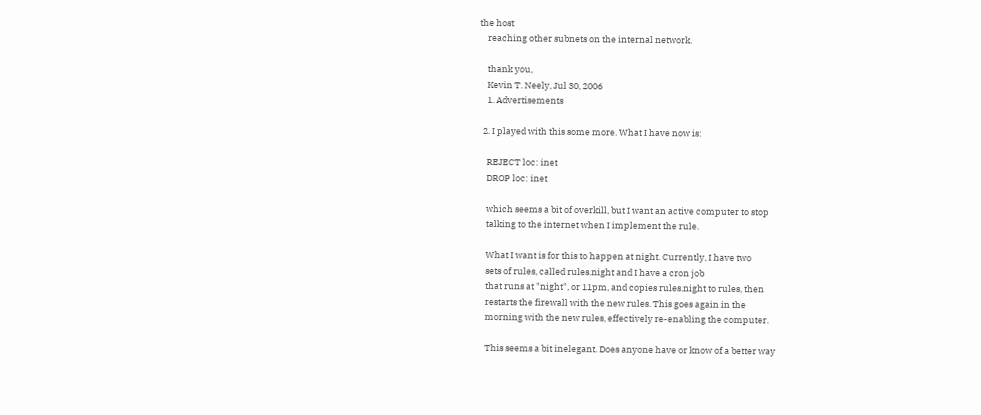the host
    reaching other subnets on the internal network.

    thank you,
    Kevin T. Neely, Jul 30, 2006
    1. Advertisements

  2. I played with this some more. What I have now is:

    REJECT loc: inet
    DROP loc: inet

    which seems a bit of overkill, but I want an active computer to stop
    talking to the internet when I implement the rule.

    What I want is for this to happen at night. Currently, I have two
    sets of rules, called rules.night and I have a cron job
    that runs at "night", or 11pm, and copies rules.night to rules, then
    restarts the firewall with the new rules. This goes again in the
    morning with the new rules, effectively re-enabling the computer.

    This seems a bit inelegant. Does anyone have or know of a better way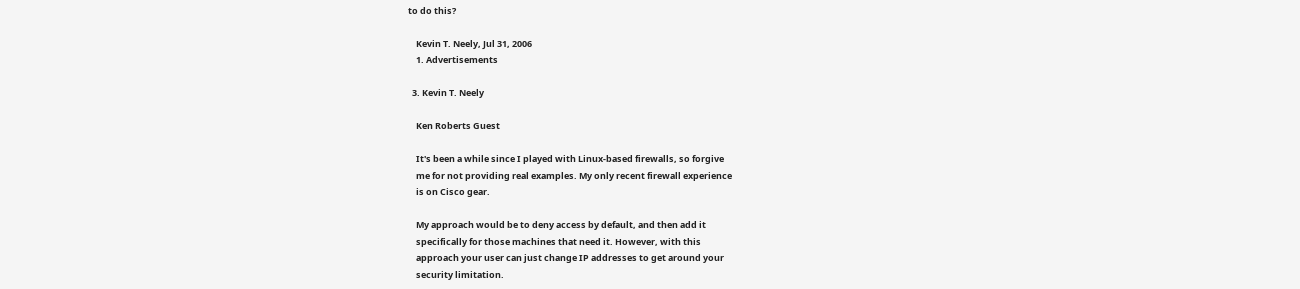to do this?

    Kevin T. Neely, Jul 31, 2006
    1. Advertisements

  3. Kevin T. Neely

    Ken Roberts Guest

    It's been a while since I played with Linux-based firewalls, so forgive
    me for not providing real examples. My only recent firewall experience
    is on Cisco gear.

    My approach would be to deny access by default, and then add it
    specifically for those machines that need it. However, with this
    approach your user can just change IP addresses to get around your
    security limitation.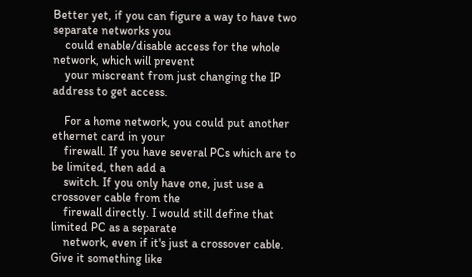Better yet, if you can figure a way to have two separate networks you
    could enable/disable access for the whole network, which will prevent
    your miscreant from just changing the IP address to get access.

    For a home network, you could put another ethernet card in your
    firewall. If you have several PCs which are to be limited, then add a
    switch. If you only have one, just use a crossover cable from the
    firewall directly. I would still define that limited PC as a separate
    network, even if it's just a crossover cable. Give it something like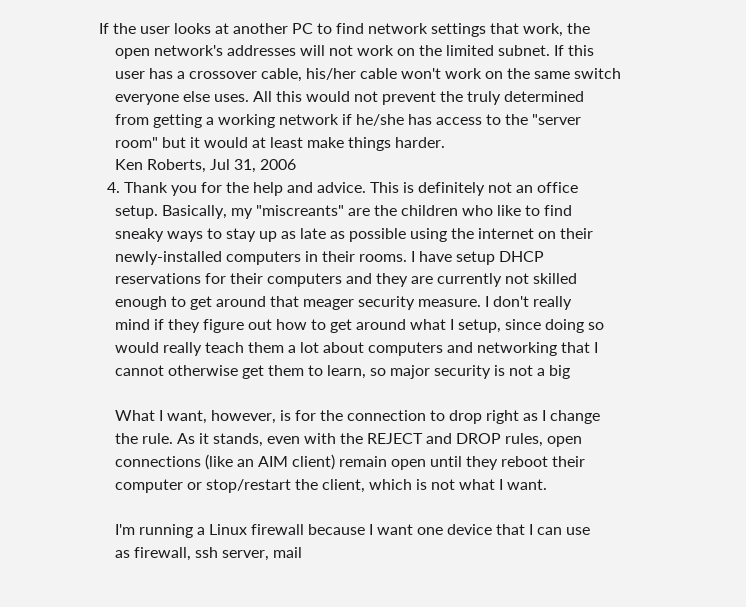If the user looks at another PC to find network settings that work, the
    open network's addresses will not work on the limited subnet. If this
    user has a crossover cable, his/her cable won't work on the same switch
    everyone else uses. All this would not prevent the truly determined
    from getting a working network if he/she has access to the "server
    room" but it would at least make things harder.
    Ken Roberts, Jul 31, 2006
  4. Thank you for the help and advice. This is definitely not an office
    setup. Basically, my "miscreants" are the children who like to find
    sneaky ways to stay up as late as possible using the internet on their
    newly-installed computers in their rooms. I have setup DHCP
    reservations for their computers and they are currently not skilled
    enough to get around that meager security measure. I don't really
    mind if they figure out how to get around what I setup, since doing so
    would really teach them a lot about computers and networking that I
    cannot otherwise get them to learn, so major security is not a big

    What I want, however, is for the connection to drop right as I change
    the rule. As it stands, even with the REJECT and DROP rules, open
    connections (like an AIM client) remain open until they reboot their
    computer or stop/restart the client, which is not what I want.

    I'm running a Linux firewall because I want one device that I can use
    as firewall, ssh server, mail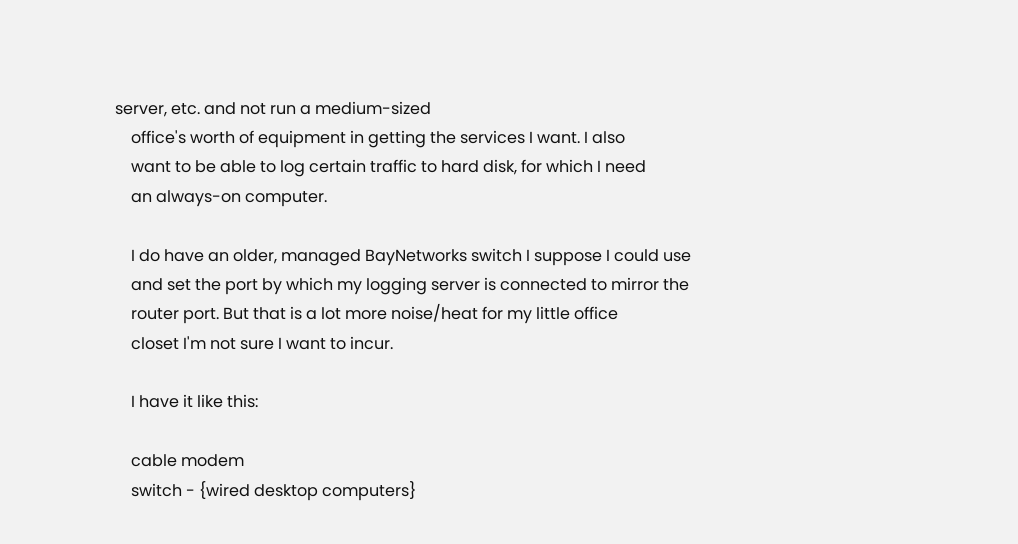server, etc. and not run a medium-sized
    office's worth of equipment in getting the services I want. I also
    want to be able to log certain traffic to hard disk, for which I need
    an always-on computer.

    I do have an older, managed BayNetworks switch I suppose I could use
    and set the port by which my logging server is connected to mirror the
    router port. But that is a lot more noise/heat for my little office
    closet I'm not sure I want to incur.

    I have it like this:

    cable modem
    switch - {wired desktop computers}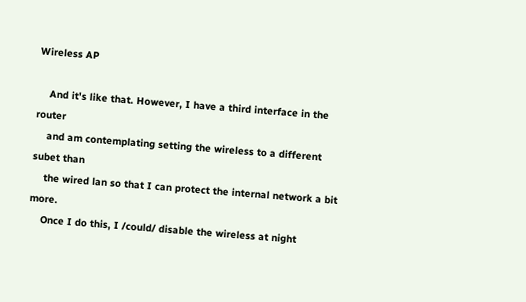Wireless AP

    And it's like that. However, I have a third interface in the router
    and am contemplating setting the wireless to a different subet than
    the wired lan so that I can protect the internal network a bit more.
    Once I do this, I /could/ disable the wireless at night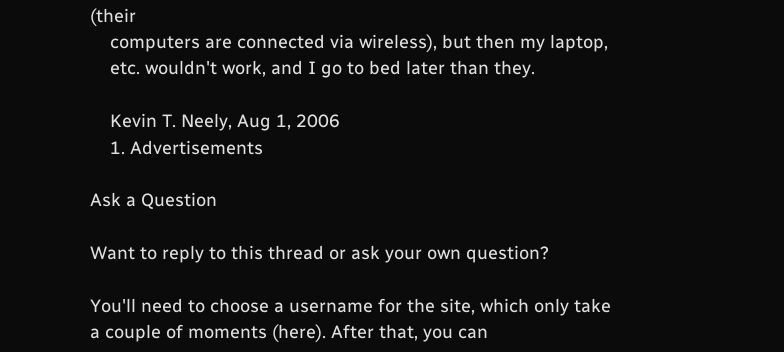(their
    computers are connected via wireless), but then my laptop,
    etc. wouldn't work, and I go to bed later than they.

    Kevin T. Neely, Aug 1, 2006
    1. Advertisements

Ask a Question

Want to reply to this thread or ask your own question?

You'll need to choose a username for the site, which only take a couple of moments (here). After that, you can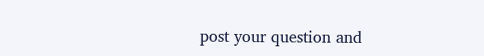post your question and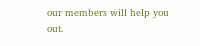our members will help you out.